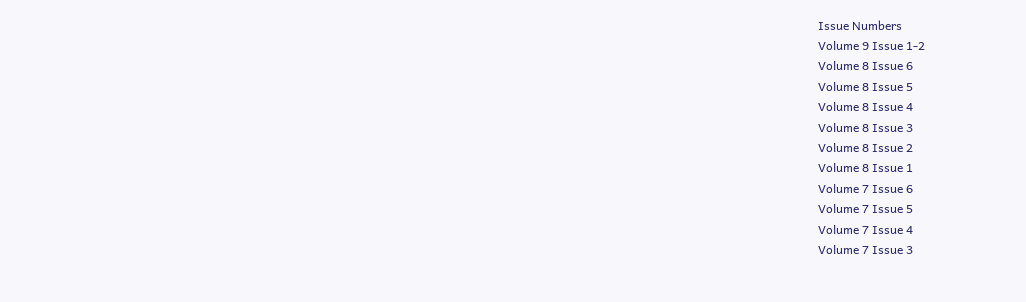Issue Numbers
Volume 9 Issue 1-2
Volume 8 Issue 6
Volume 8 Issue 5
Volume 8 Issue 4
Volume 8 Issue 3
Volume 8 Issue 2
Volume 8 Issue 1
Volume 7 Issue 6
Volume 7 Issue 5
Volume 7 Issue 4
Volume 7 Issue 3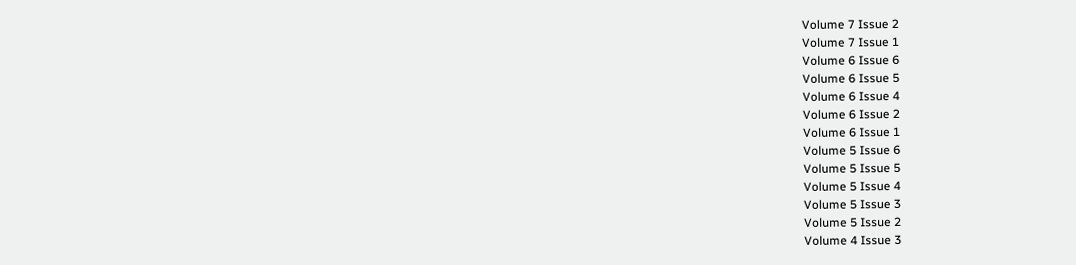Volume 7 Issue 2
Volume 7 Issue 1
Volume 6 Issue 6
Volume 6 Issue 5
Volume 6 Issue 4
Volume 6 Issue 2
Volume 6 Issue 1
Volume 5 Issue 6
Volume 5 Issue 5
Volume 5 Issue 4
Volume 5 Issue 3
Volume 5 Issue 2
Volume 4 Issue 3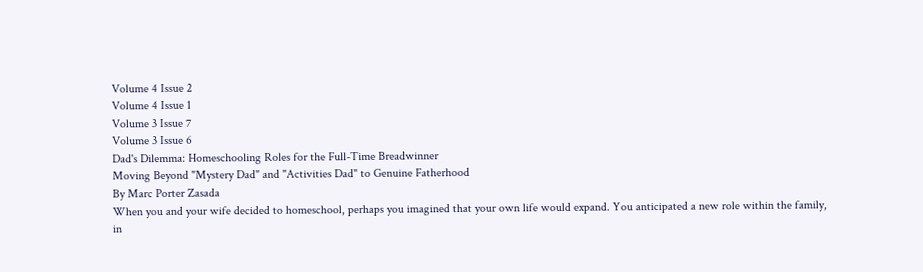Volume 4 Issue 2
Volume 4 Issue 1
Volume 3 Issue 7
Volume 3 Issue 6
Dad's Dilemma: Homeschooling Roles for the Full-Time Breadwinner
Moving Beyond "Mystery Dad" and "Activities Dad" to Genuine Fatherhood
By Marc Porter Zasada
When you and your wife decided to homeschool, perhaps you imagined that your own life would expand. You anticipated a new role within the family, in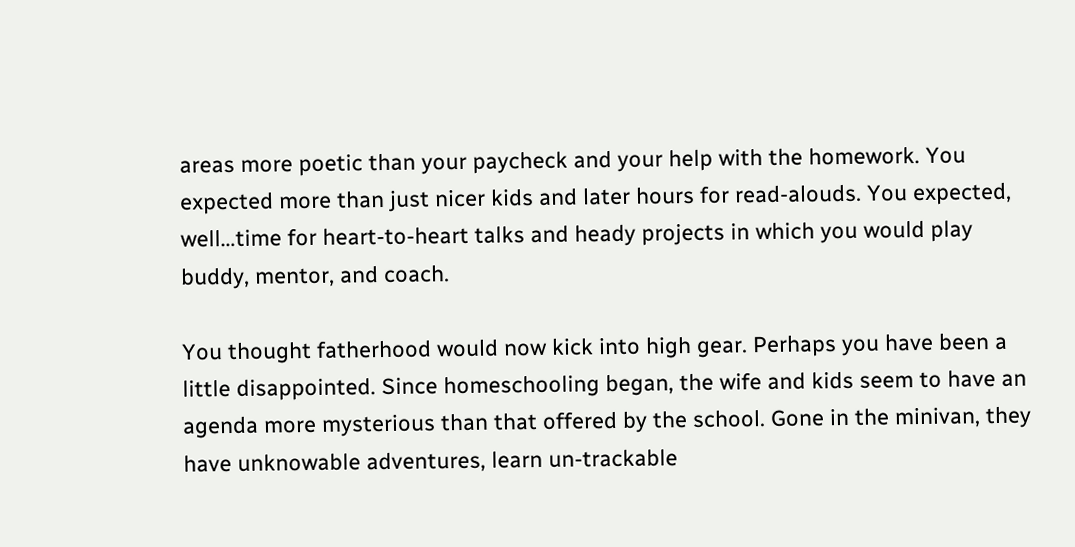areas more poetic than your paycheck and your help with the homework. You expected more than just nicer kids and later hours for read-alouds. You expected, well…time for heart-to-heart talks and heady projects in which you would play buddy, mentor, and coach.

You thought fatherhood would now kick into high gear. Perhaps you have been a little disappointed. Since homeschooling began, the wife and kids seem to have an agenda more mysterious than that offered by the school. Gone in the minivan, they have unknowable adventures, learn un-trackable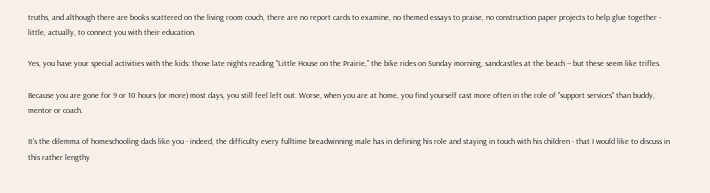truths, and although there are books scattered on the living room couch, there are no report cards to examine, no themed essays to praise, no construction paper projects to help glue together - little, actually, to connect you with their education.

Yes, you have your special activities with the kids: those late nights reading "Little House on the Prairie," the bike rides on Sunday morning, sandcastles at the beach -- but these seem like trifles.

Because you are gone for 9 or 10 hours (or more) most days, you still feel left out. Worse, when you are at home, you find yourself cast more often in the role of "support services" than buddy, mentor or coach.

It's the dilemma of homeschooling dads like you - indeed, the difficulty every fulltime breadwinning male has in defining his role and staying in touch with his children - that I would like to discuss in this rather lengthy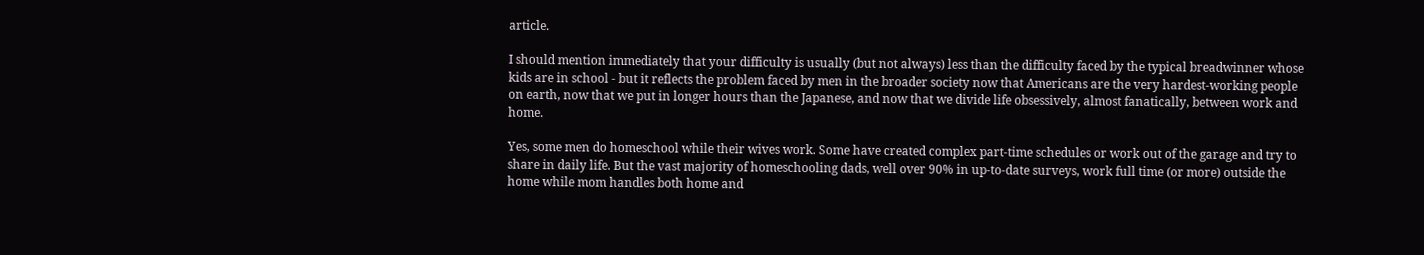article.

I should mention immediately that your difficulty is usually (but not always) less than the difficulty faced by the typical breadwinner whose kids are in school - but it reflects the problem faced by men in the broader society now that Americans are the very hardest-working people on earth, now that we put in longer hours than the Japanese, and now that we divide life obsessively, almost fanatically, between work and home.

Yes, some men do homeschool while their wives work. Some have created complex part-time schedules or work out of the garage and try to share in daily life. But the vast majority of homeschooling dads, well over 90% in up-to-date surveys, work full time (or more) outside the home while mom handles both home and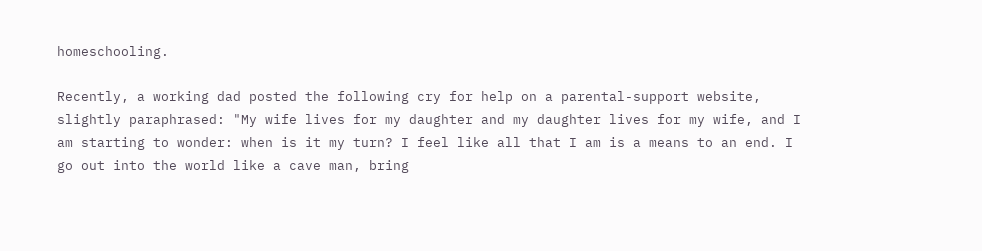homeschooling.

Recently, a working dad posted the following cry for help on a parental-support website, slightly paraphrased: "My wife lives for my daughter and my daughter lives for my wife, and I am starting to wonder: when is it my turn? I feel like all that I am is a means to an end. I go out into the world like a cave man, bring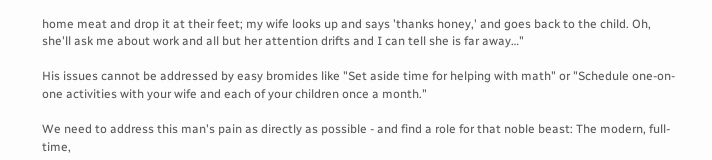home meat and drop it at their feet; my wife looks up and says 'thanks honey,' and goes back to the child. Oh, she'll ask me about work and all but her attention drifts and I can tell she is far away…"

His issues cannot be addressed by easy bromides like "Set aside time for helping with math" or "Schedule one-on-one activities with your wife and each of your children once a month."

We need to address this man's pain as directly as possible - and find a role for that noble beast: The modern, full-time,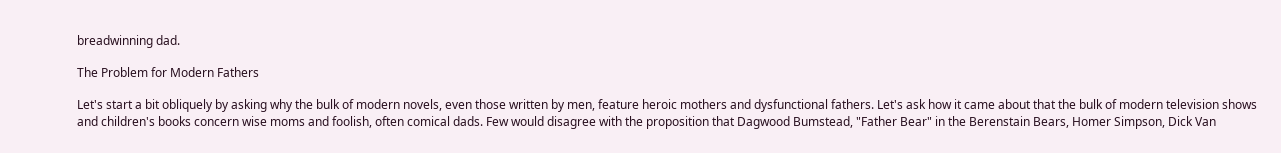breadwinning dad.

The Problem for Modern Fathers

Let's start a bit obliquely by asking why the bulk of modern novels, even those written by men, feature heroic mothers and dysfunctional fathers. Let's ask how it came about that the bulk of modern television shows and children's books concern wise moms and foolish, often comical dads. Few would disagree with the proposition that Dagwood Bumstead, "Father Bear" in the Berenstain Bears, Homer Simpson, Dick Van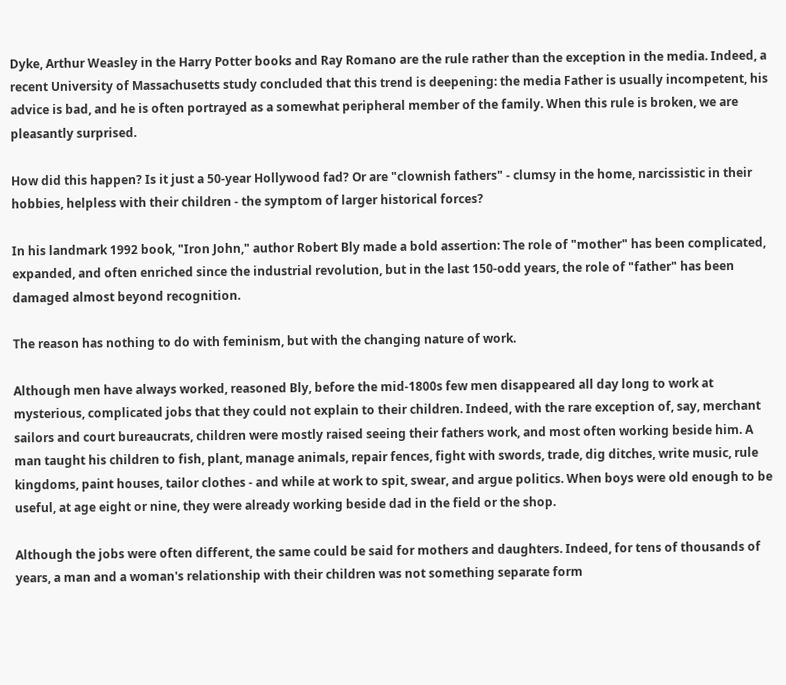Dyke, Arthur Weasley in the Harry Potter books and Ray Romano are the rule rather than the exception in the media. Indeed, a recent University of Massachusetts study concluded that this trend is deepening: the media Father is usually incompetent, his advice is bad, and he is often portrayed as a somewhat peripheral member of the family. When this rule is broken, we are pleasantly surprised.

How did this happen? Is it just a 50-year Hollywood fad? Or are "clownish fathers" - clumsy in the home, narcissistic in their hobbies, helpless with their children - the symptom of larger historical forces?

In his landmark 1992 book, "Iron John," author Robert Bly made a bold assertion: The role of "mother" has been complicated, expanded, and often enriched since the industrial revolution, but in the last 150-odd years, the role of "father" has been damaged almost beyond recognition.

The reason has nothing to do with feminism, but with the changing nature of work.

Although men have always worked, reasoned Bly, before the mid-1800s few men disappeared all day long to work at mysterious, complicated jobs that they could not explain to their children. Indeed, with the rare exception of, say, merchant sailors and court bureaucrats, children were mostly raised seeing their fathers work, and most often working beside him. A man taught his children to fish, plant, manage animals, repair fences, fight with swords, trade, dig ditches, write music, rule kingdoms, paint houses, tailor clothes - and while at work to spit, swear, and argue politics. When boys were old enough to be useful, at age eight or nine, they were already working beside dad in the field or the shop.

Although the jobs were often different, the same could be said for mothers and daughters. Indeed, for tens of thousands of years, a man and a woman's relationship with their children was not something separate form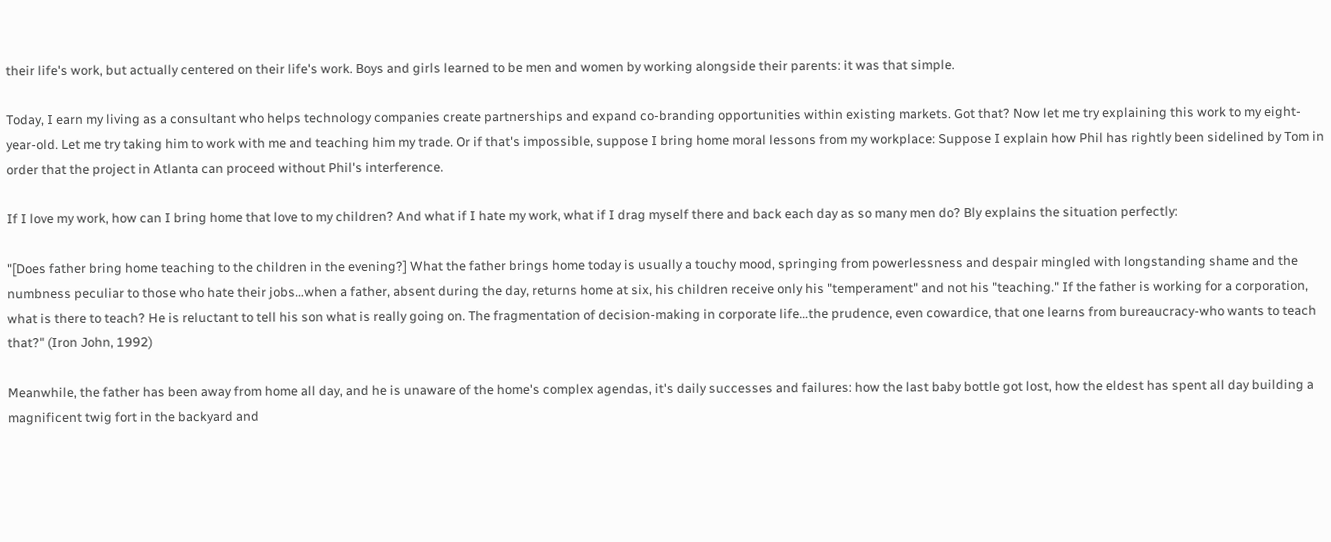their life's work, but actually centered on their life's work. Boys and girls learned to be men and women by working alongside their parents: it was that simple.

Today, I earn my living as a consultant who helps technology companies create partnerships and expand co-branding opportunities within existing markets. Got that? Now let me try explaining this work to my eight-year-old. Let me try taking him to work with me and teaching him my trade. Or if that's impossible, suppose I bring home moral lessons from my workplace: Suppose I explain how Phil has rightly been sidelined by Tom in order that the project in Atlanta can proceed without Phil's interference.

If I love my work, how can I bring home that love to my children? And what if I hate my work, what if I drag myself there and back each day as so many men do? Bly explains the situation perfectly:

"[Does father bring home teaching to the children in the evening?] What the father brings home today is usually a touchy mood, springing from powerlessness and despair mingled with longstanding shame and the numbness peculiar to those who hate their jobs…when a father, absent during the day, returns home at six, his children receive only his "temperament" and not his "teaching." If the father is working for a corporation, what is there to teach? He is reluctant to tell his son what is really going on. The fragmentation of decision-making in corporate life…the prudence, even cowardice, that one learns from bureaucracy-who wants to teach that?" (Iron John, 1992)

Meanwhile, the father has been away from home all day, and he is unaware of the home's complex agendas, it's daily successes and failures: how the last baby bottle got lost, how the eldest has spent all day building a magnificent twig fort in the backyard and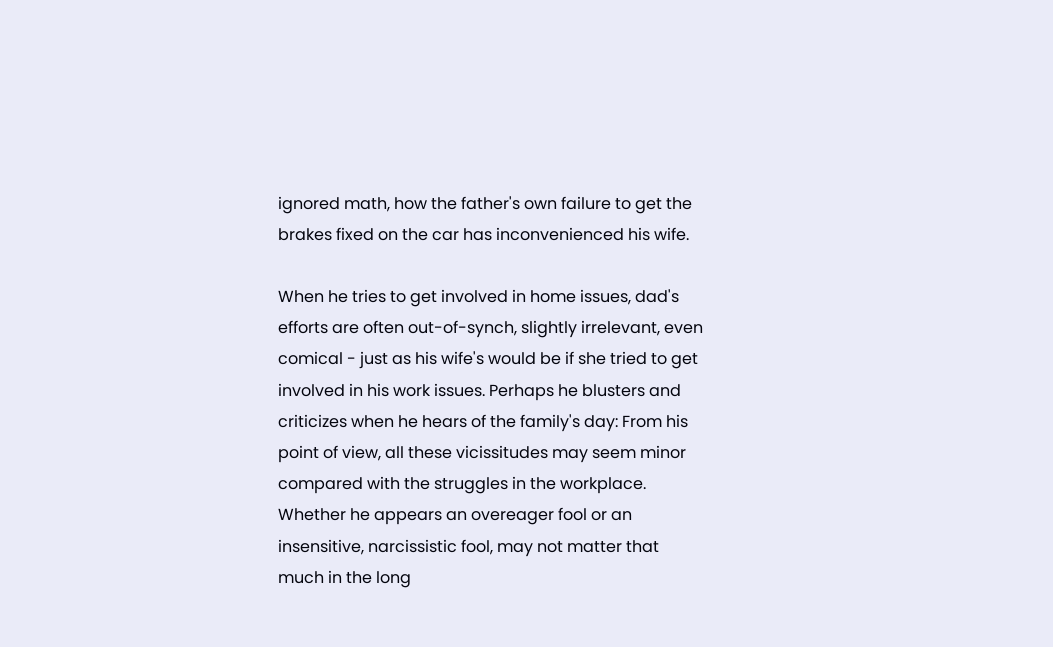ignored math, how the father's own failure to get the brakes fixed on the car has inconvenienced his wife.

When he tries to get involved in home issues, dad's efforts are often out-of-synch, slightly irrelevant, even comical - just as his wife's would be if she tried to get involved in his work issues. Perhaps he blusters and criticizes when he hears of the family's day: From his point of view, all these vicissitudes may seem minor compared with the struggles in the workplace. Whether he appears an overeager fool or an insensitive, narcissistic fool, may not matter that much in the long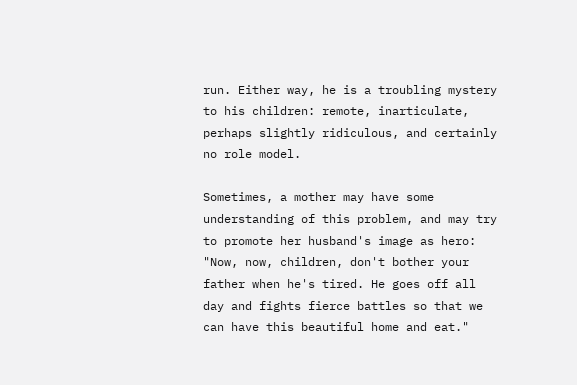run. Either way, he is a troubling mystery to his children: remote, inarticulate, perhaps slightly ridiculous, and certainly no role model.

Sometimes, a mother may have some understanding of this problem, and may try to promote her husband's image as hero: "Now, now, children, don't bother your father when he's tired. He goes off all day and fights fierce battles so that we can have this beautiful home and eat."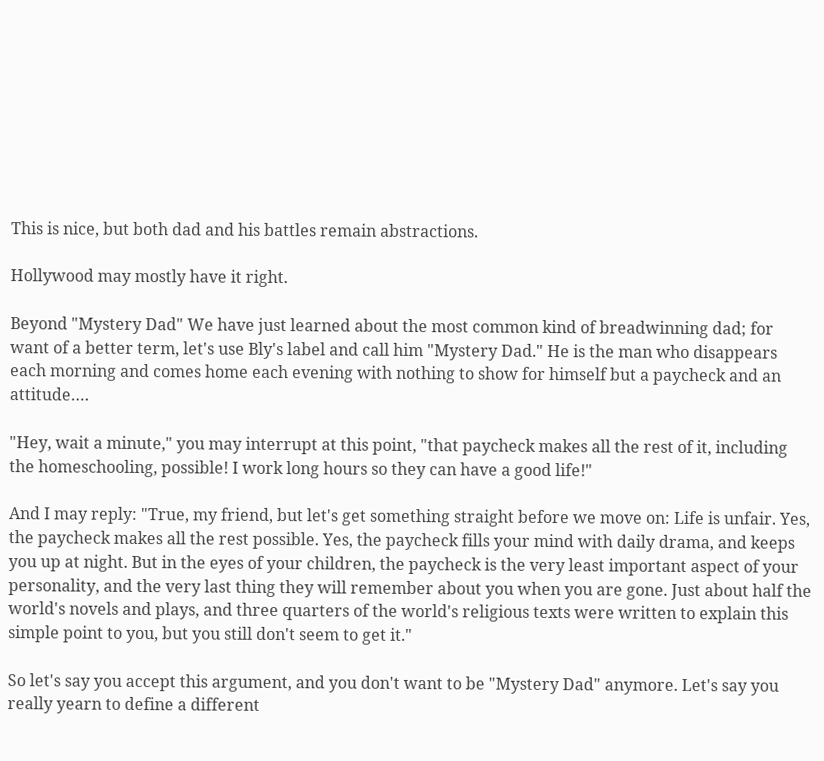This is nice, but both dad and his battles remain abstractions.

Hollywood may mostly have it right.

Beyond "Mystery Dad" We have just learned about the most common kind of breadwinning dad; for want of a better term, let's use Bly's label and call him "Mystery Dad." He is the man who disappears each morning and comes home each evening with nothing to show for himself but a paycheck and an attitude….

"Hey, wait a minute," you may interrupt at this point, "that paycheck makes all the rest of it, including the homeschooling, possible! I work long hours so they can have a good life!"

And I may reply: "True, my friend, but let's get something straight before we move on: Life is unfair. Yes, the paycheck makes all the rest possible. Yes, the paycheck fills your mind with daily drama, and keeps you up at night. But in the eyes of your children, the paycheck is the very least important aspect of your personality, and the very last thing they will remember about you when you are gone. Just about half the world's novels and plays, and three quarters of the world's religious texts were written to explain this simple point to you, but you still don't seem to get it."

So let's say you accept this argument, and you don't want to be "Mystery Dad" anymore. Let's say you really yearn to define a different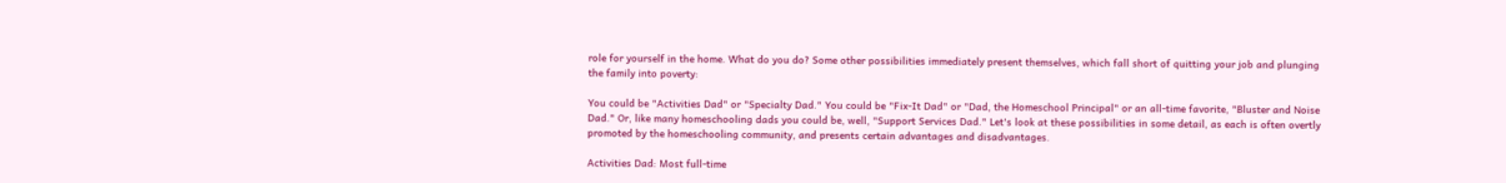role for yourself in the home. What do you do? Some other possibilities immediately present themselves, which fall short of quitting your job and plunging the family into poverty:

You could be "Activities Dad" or "Specialty Dad." You could be "Fix-It Dad" or "Dad, the Homeschool Principal" or an all-time favorite, "Bluster and Noise Dad." Or, like many homeschooling dads you could be, well, "Support Services Dad." Let's look at these possibilities in some detail, as each is often overtly promoted by the homeschooling community, and presents certain advantages and disadvantages.

Activities Dad: Most full-time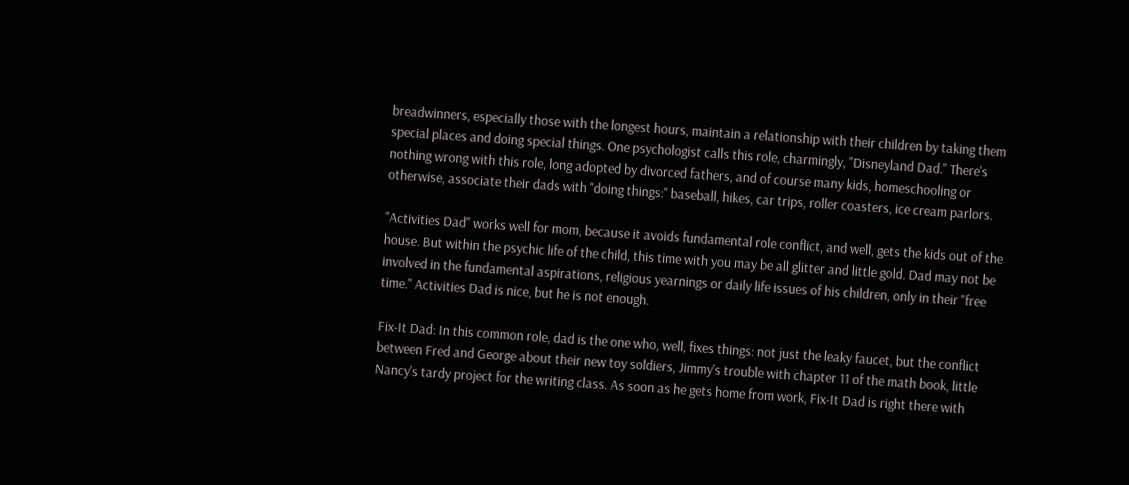breadwinners, especially those with the longest hours, maintain a relationship with their children by taking them special places and doing special things. One psychologist calls this role, charmingly, "Disneyland Dad." There's nothing wrong with this role, long adopted by divorced fathers, and of course many kids, homeschooling or otherwise, associate their dads with "doing things:" baseball, hikes, car trips, roller coasters, ice cream parlors.

"Activities Dad" works well for mom, because it avoids fundamental role conflict, and well, gets the kids out of the house. But within the psychic life of the child, this time with you may be all glitter and little gold. Dad may not be involved in the fundamental aspirations, religious yearnings or daily life issues of his children, only in their "free time." Activities Dad is nice, but he is not enough.

Fix-It Dad: In this common role, dad is the one who, well, fixes things: not just the leaky faucet, but the conflict between Fred and George about their new toy soldiers, Jimmy's trouble with chapter 11 of the math book, little Nancy's tardy project for the writing class. As soon as he gets home from work, Fix-It Dad is right there with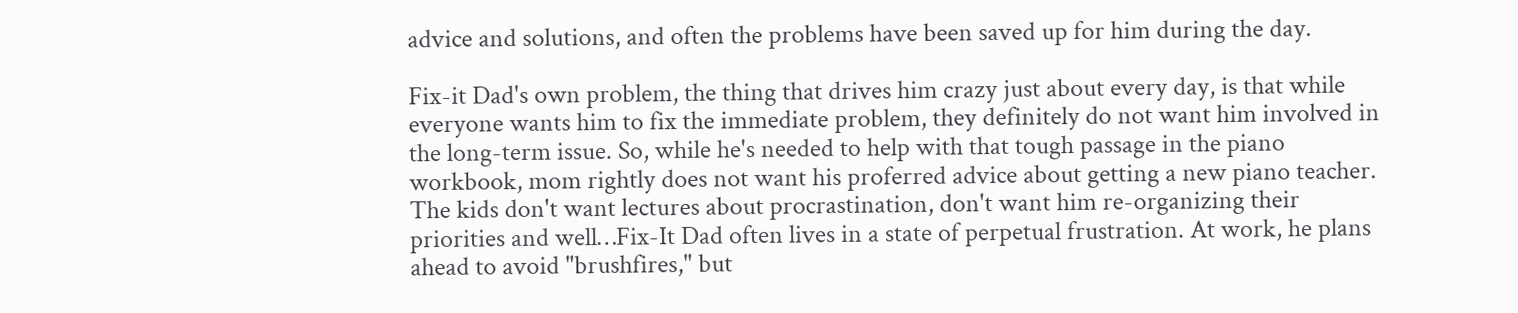advice and solutions, and often the problems have been saved up for him during the day.

Fix-it Dad's own problem, the thing that drives him crazy just about every day, is that while everyone wants him to fix the immediate problem, they definitely do not want him involved in the long-term issue. So, while he's needed to help with that tough passage in the piano workbook, mom rightly does not want his proferred advice about getting a new piano teacher. The kids don't want lectures about procrastination, don't want him re-organizing their priorities and well…Fix-It Dad often lives in a state of perpetual frustration. At work, he plans ahead to avoid "brushfires," but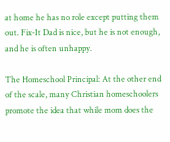at home he has no role except putting them out. Fix-It Dad is nice, but he is not enough, and he is often unhappy.

The Homeschool Principal: At the other end of the scale, many Christian homeschoolers promote the idea that while mom does the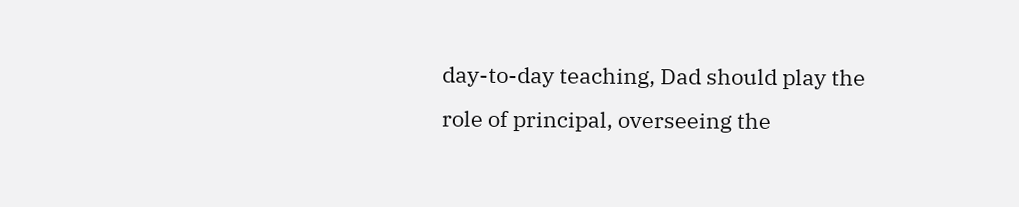day-to-day teaching, Dad should play the role of principal, overseeing the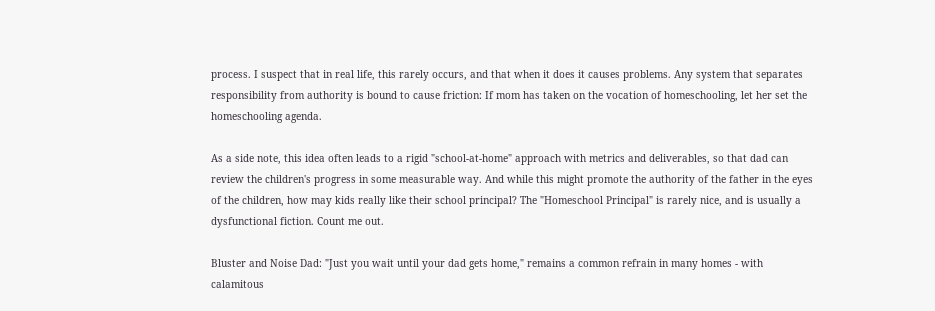process. I suspect that in real life, this rarely occurs, and that when it does it causes problems. Any system that separates responsibility from authority is bound to cause friction: If mom has taken on the vocation of homeschooling, let her set the homeschooling agenda.

As a side note, this idea often leads to a rigid "school-at-home" approach with metrics and deliverables, so that dad can review the children's progress in some measurable way. And while this might promote the authority of the father in the eyes of the children, how may kids really like their school principal? The "Homeschool Principal" is rarely nice, and is usually a dysfunctional fiction. Count me out.

Bluster and Noise Dad: "Just you wait until your dad gets home," remains a common refrain in many homes - with calamitous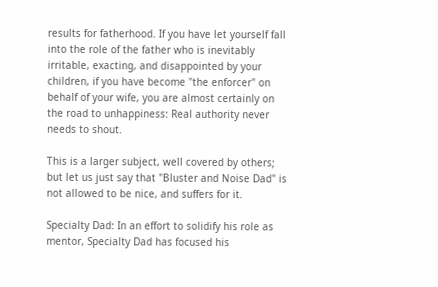results for fatherhood. If you have let yourself fall into the role of the father who is inevitably irritable, exacting, and disappointed by your children, if you have become "the enforcer" on behalf of your wife, you are almost certainly on the road to unhappiness: Real authority never needs to shout.

This is a larger subject, well covered by others; but let us just say that "Bluster and Noise Dad" is not allowed to be nice, and suffers for it.

Specialty Dad: In an effort to solidify his role as mentor, Specialty Dad has focused his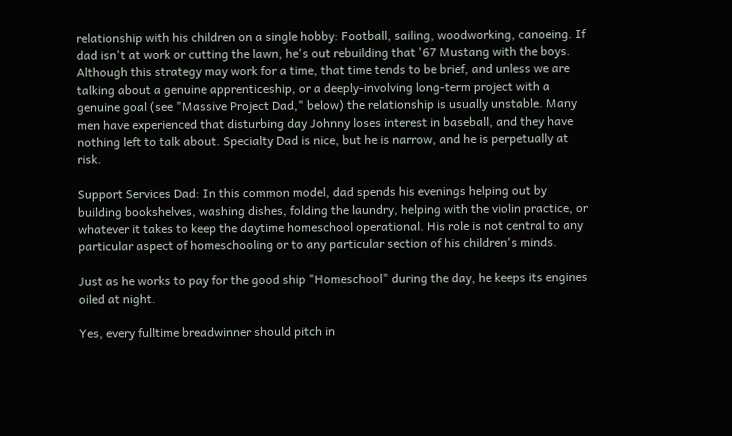relationship with his children on a single hobby: Football, sailing, woodworking, canoeing. If dad isn't at work or cutting the lawn, he's out rebuilding that '67 Mustang with the boys. Although this strategy may work for a time, that time tends to be brief, and unless we are talking about a genuine apprenticeship, or a deeply-involving long-term project with a genuine goal (see "Massive Project Dad," below) the relationship is usually unstable. Many men have experienced that disturbing day Johnny loses interest in baseball, and they have nothing left to talk about. Specialty Dad is nice, but he is narrow, and he is perpetually at risk.

Support Services Dad: In this common model, dad spends his evenings helping out by building bookshelves, washing dishes, folding the laundry, helping with the violin practice, or whatever it takes to keep the daytime homeschool operational. His role is not central to any particular aspect of homeschooling or to any particular section of his children's minds.

Just as he works to pay for the good ship "Homeschool" during the day, he keeps its engines oiled at night.

Yes, every fulltime breadwinner should pitch in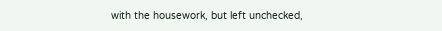with the housework, but left unchecked,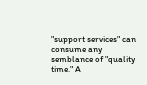"support services" can consume any semblance of "quality time." A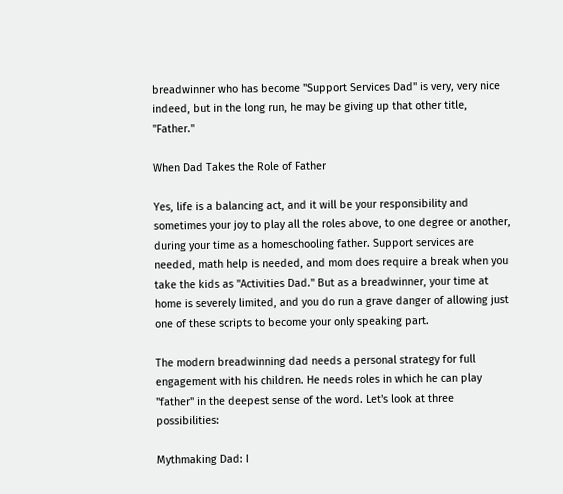breadwinner who has become "Support Services Dad" is very, very nice indeed, but in the long run, he may be giving up that other title, "Father."

When Dad Takes the Role of Father

Yes, life is a balancing act, and it will be your responsibility and sometimes your joy to play all the roles above, to one degree or another, during your time as a homeschooling father. Support services are needed, math help is needed, and mom does require a break when you take the kids as "Activities Dad." But as a breadwinner, your time at home is severely limited, and you do run a grave danger of allowing just one of these scripts to become your only speaking part.

The modern breadwinning dad needs a personal strategy for full engagement with his children. He needs roles in which he can play "father" in the deepest sense of the word. Let's look at three possibilities:

Mythmaking Dad: I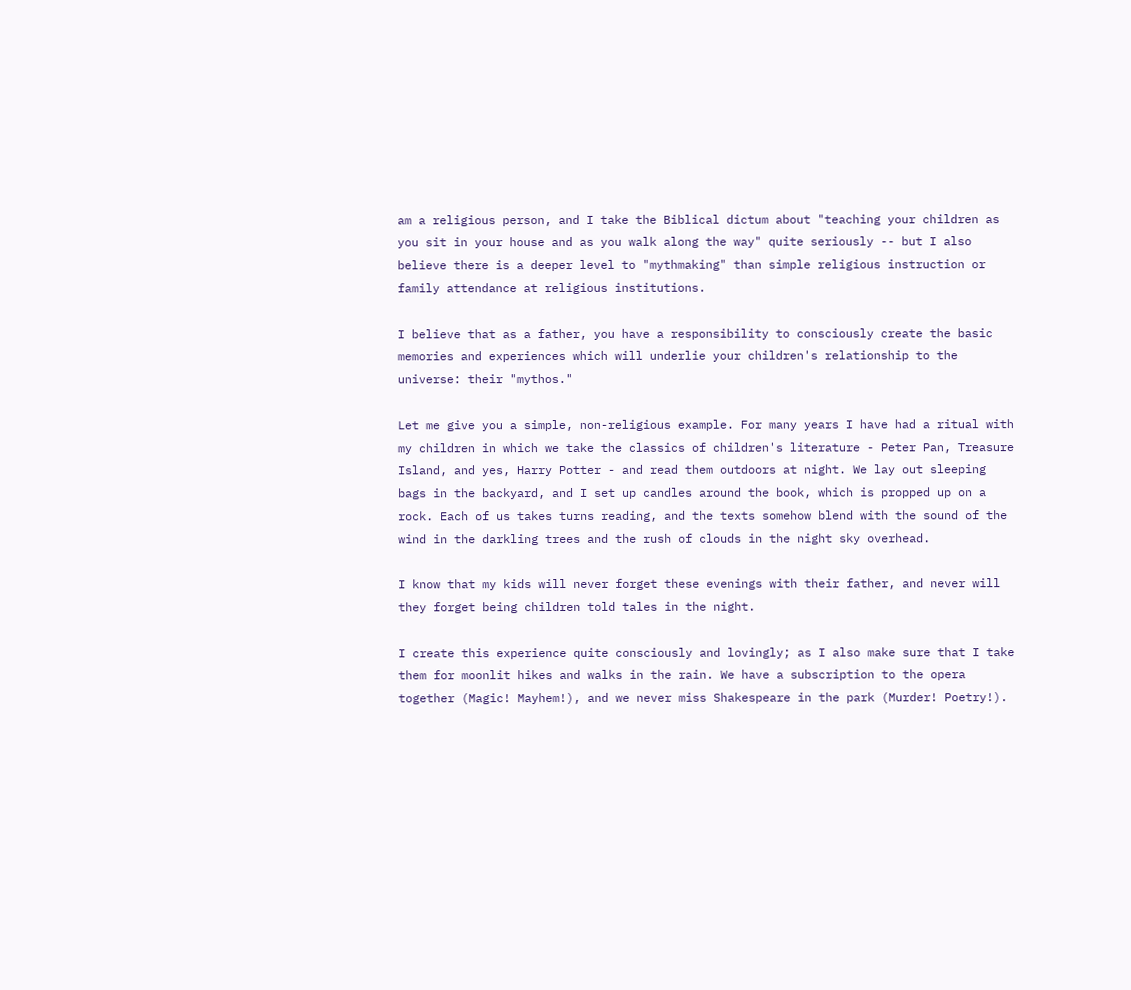am a religious person, and I take the Biblical dictum about "teaching your children as you sit in your house and as you walk along the way" quite seriously -- but I also believe there is a deeper level to "mythmaking" than simple religious instruction or family attendance at religious institutions.

I believe that as a father, you have a responsibility to consciously create the basic memories and experiences which will underlie your children's relationship to the universe: their "mythos."

Let me give you a simple, non-religious example. For many years I have had a ritual with my children in which we take the classics of children's literature - Peter Pan, Treasure Island, and yes, Harry Potter - and read them outdoors at night. We lay out sleeping bags in the backyard, and I set up candles around the book, which is propped up on a rock. Each of us takes turns reading, and the texts somehow blend with the sound of the wind in the darkling trees and the rush of clouds in the night sky overhead.

I know that my kids will never forget these evenings with their father, and never will they forget being children told tales in the night.

I create this experience quite consciously and lovingly; as I also make sure that I take them for moonlit hikes and walks in the rain. We have a subscription to the opera together (Magic! Mayhem!), and we never miss Shakespeare in the park (Murder! Poetry!).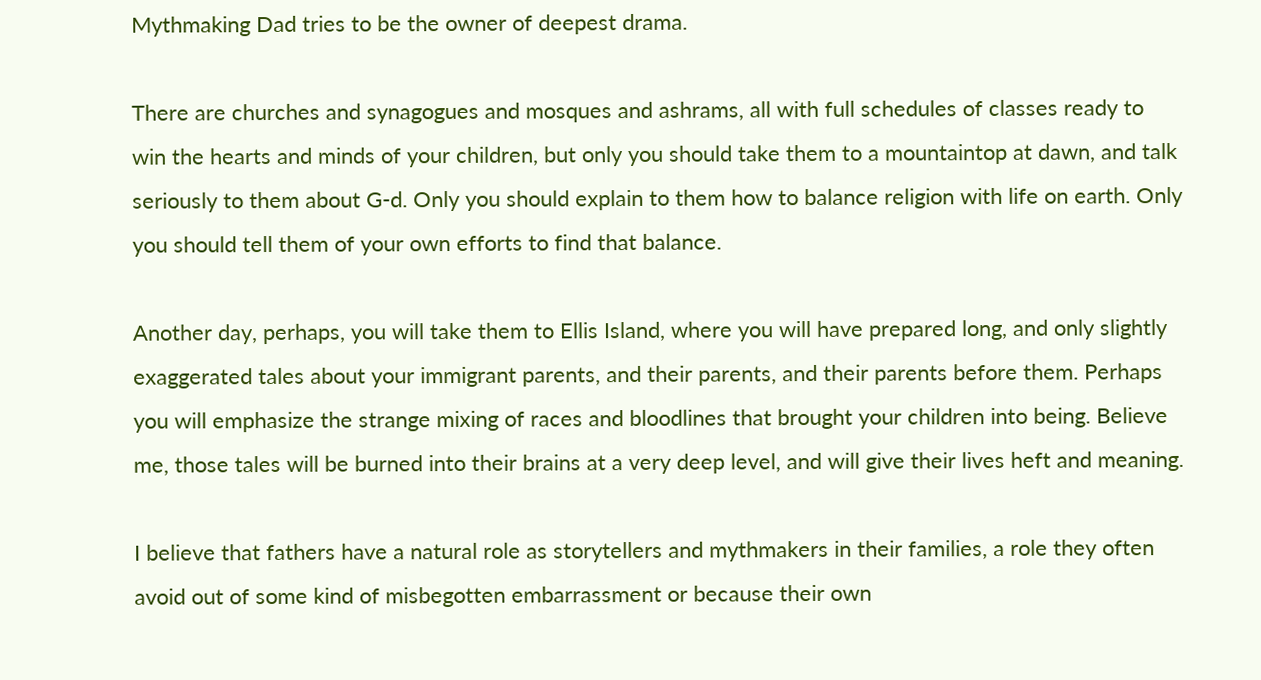Mythmaking Dad tries to be the owner of deepest drama.

There are churches and synagogues and mosques and ashrams, all with full schedules of classes ready to win the hearts and minds of your children, but only you should take them to a mountaintop at dawn, and talk seriously to them about G-d. Only you should explain to them how to balance religion with life on earth. Only you should tell them of your own efforts to find that balance.

Another day, perhaps, you will take them to Ellis Island, where you will have prepared long, and only slightly exaggerated tales about your immigrant parents, and their parents, and their parents before them. Perhaps you will emphasize the strange mixing of races and bloodlines that brought your children into being. Believe me, those tales will be burned into their brains at a very deep level, and will give their lives heft and meaning.

I believe that fathers have a natural role as storytellers and mythmakers in their families, a role they often avoid out of some kind of misbegotten embarrassment or because their own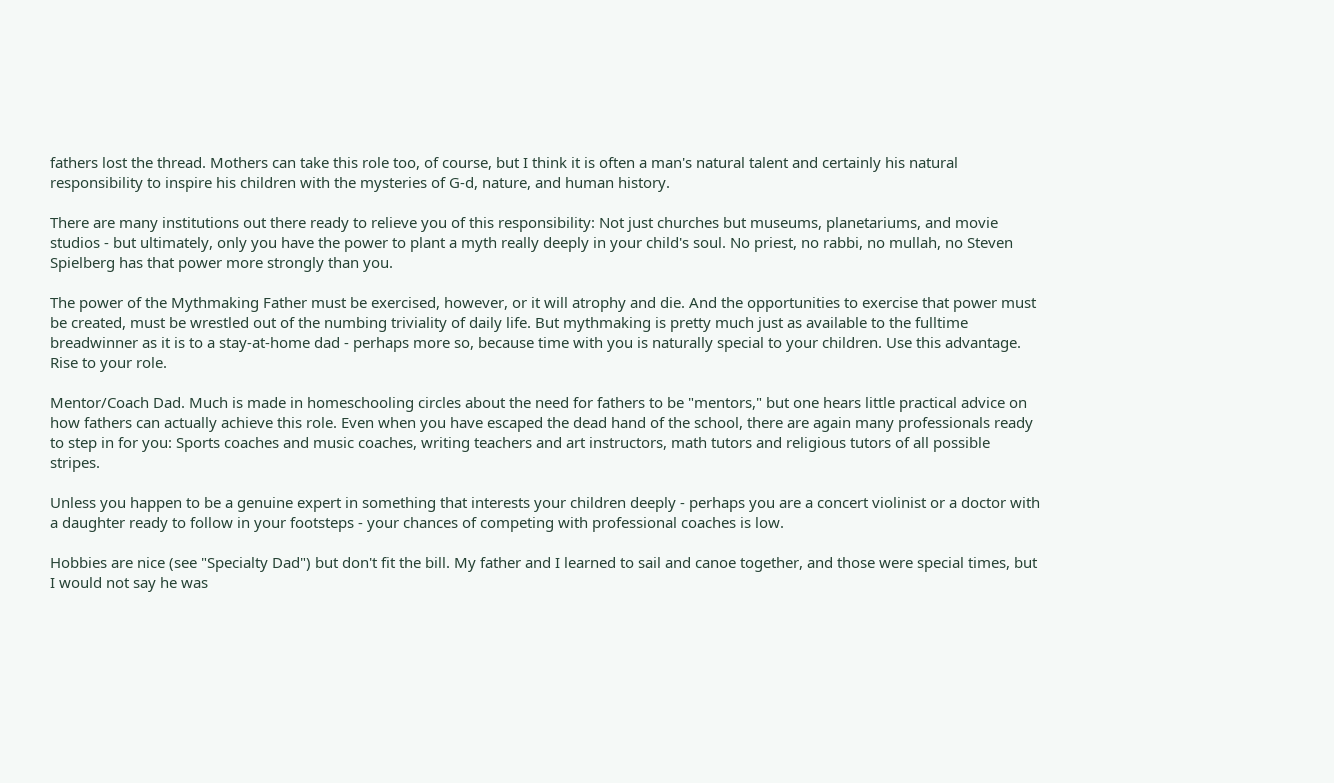fathers lost the thread. Mothers can take this role too, of course, but I think it is often a man's natural talent and certainly his natural responsibility to inspire his children with the mysteries of G-d, nature, and human history.

There are many institutions out there ready to relieve you of this responsibility: Not just churches but museums, planetariums, and movie studios - but ultimately, only you have the power to plant a myth really deeply in your child's soul. No priest, no rabbi, no mullah, no Steven Spielberg has that power more strongly than you.

The power of the Mythmaking Father must be exercised, however, or it will atrophy and die. And the opportunities to exercise that power must be created, must be wrestled out of the numbing triviality of daily life. But mythmaking is pretty much just as available to the fulltime breadwinner as it is to a stay-at-home dad - perhaps more so, because time with you is naturally special to your children. Use this advantage. Rise to your role.

Mentor/Coach Dad. Much is made in homeschooling circles about the need for fathers to be "mentors," but one hears little practical advice on how fathers can actually achieve this role. Even when you have escaped the dead hand of the school, there are again many professionals ready to step in for you: Sports coaches and music coaches, writing teachers and art instructors, math tutors and religious tutors of all possible stripes.

Unless you happen to be a genuine expert in something that interests your children deeply - perhaps you are a concert violinist or a doctor with a daughter ready to follow in your footsteps - your chances of competing with professional coaches is low.

Hobbies are nice (see "Specialty Dad") but don't fit the bill. My father and I learned to sail and canoe together, and those were special times, but I would not say he was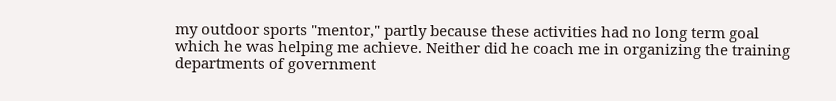my outdoor sports "mentor," partly because these activities had no long term goal which he was helping me achieve. Neither did he coach me in organizing the training departments of government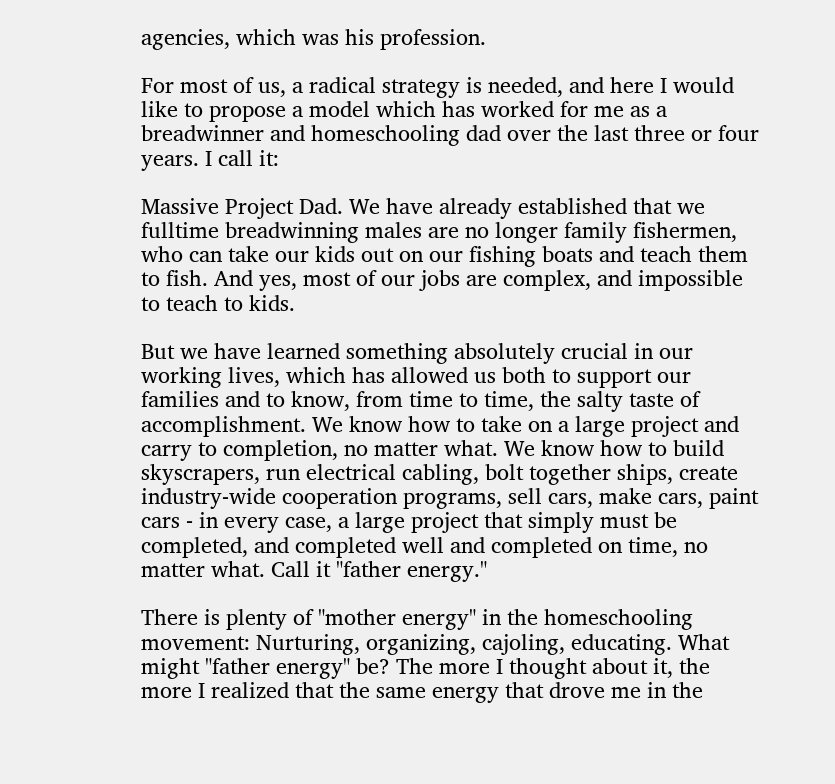agencies, which was his profession.

For most of us, a radical strategy is needed, and here I would like to propose a model which has worked for me as a breadwinner and homeschooling dad over the last three or four years. I call it:

Massive Project Dad. We have already established that we fulltime breadwinning males are no longer family fishermen, who can take our kids out on our fishing boats and teach them to fish. And yes, most of our jobs are complex, and impossible to teach to kids.

But we have learned something absolutely crucial in our working lives, which has allowed us both to support our families and to know, from time to time, the salty taste of accomplishment. We know how to take on a large project and carry to completion, no matter what. We know how to build skyscrapers, run electrical cabling, bolt together ships, create industry-wide cooperation programs, sell cars, make cars, paint cars - in every case, a large project that simply must be completed, and completed well and completed on time, no matter what. Call it "father energy."

There is plenty of "mother energy" in the homeschooling movement: Nurturing, organizing, cajoling, educating. What might "father energy" be? The more I thought about it, the more I realized that the same energy that drove me in the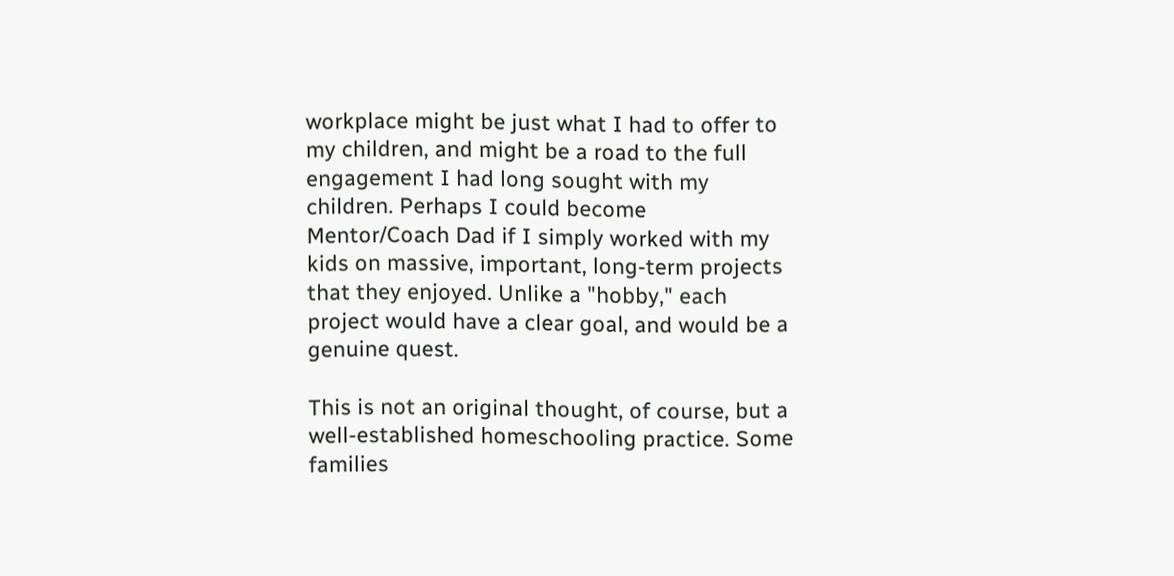workplace might be just what I had to offer to my children, and might be a road to the full engagement I had long sought with my children. Perhaps I could become Mentor/Coach Dad if I simply worked with my kids on massive, important, long-term projects that they enjoyed. Unlike a "hobby," each project would have a clear goal, and would be a genuine quest.

This is not an original thought, of course, but a well-established homeschooling practice. Some families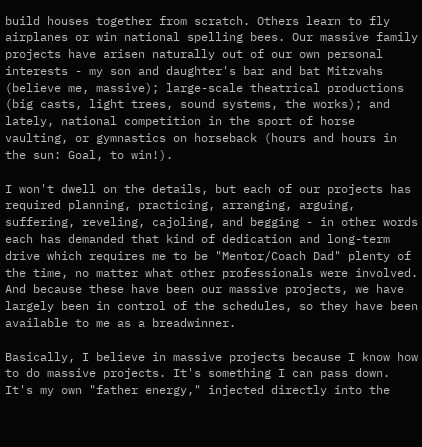build houses together from scratch. Others learn to fly airplanes or win national spelling bees. Our massive family projects have arisen naturally out of our own personal interests - my son and daughter's bar and bat Mitzvahs (believe me, massive); large-scale theatrical productions (big casts, light trees, sound systems, the works); and lately, national competition in the sport of horse vaulting, or gymnastics on horseback (hours and hours in the sun: Goal, to win!).

I won't dwell on the details, but each of our projects has required planning, practicing, arranging, arguing, suffering, reveling, cajoling, and begging - in other words each has demanded that kind of dedication and long-term drive which requires me to be "Mentor/Coach Dad" plenty of the time, no matter what other professionals were involved. And because these have been our massive projects, we have largely been in control of the schedules, so they have been available to me as a breadwinner.

Basically, I believe in massive projects because I know how to do massive projects. It's something I can pass down. It's my own "father energy," injected directly into the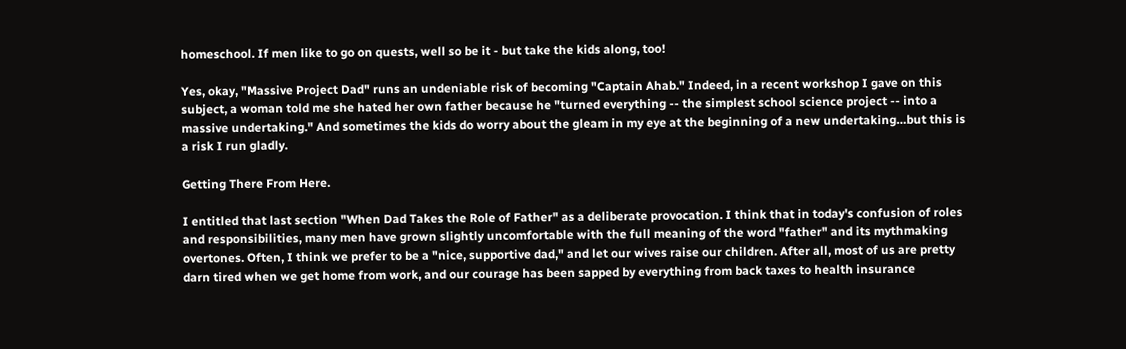homeschool. If men like to go on quests, well so be it - but take the kids along, too!

Yes, okay, "Massive Project Dad" runs an undeniable risk of becoming "Captain Ahab." Indeed, in a recent workshop I gave on this subject, a woman told me she hated her own father because he "turned everything -- the simplest school science project -- into a massive undertaking." And sometimes the kids do worry about the gleam in my eye at the beginning of a new undertaking…but this is a risk I run gladly.

Getting There From Here.

I entitled that last section "When Dad Takes the Role of Father" as a deliberate provocation. I think that in today's confusion of roles and responsibilities, many men have grown slightly uncomfortable with the full meaning of the word "father" and its mythmaking overtones. Often, I think we prefer to be a "nice, supportive dad," and let our wives raise our children. After all, most of us are pretty darn tired when we get home from work, and our courage has been sapped by everything from back taxes to health insurance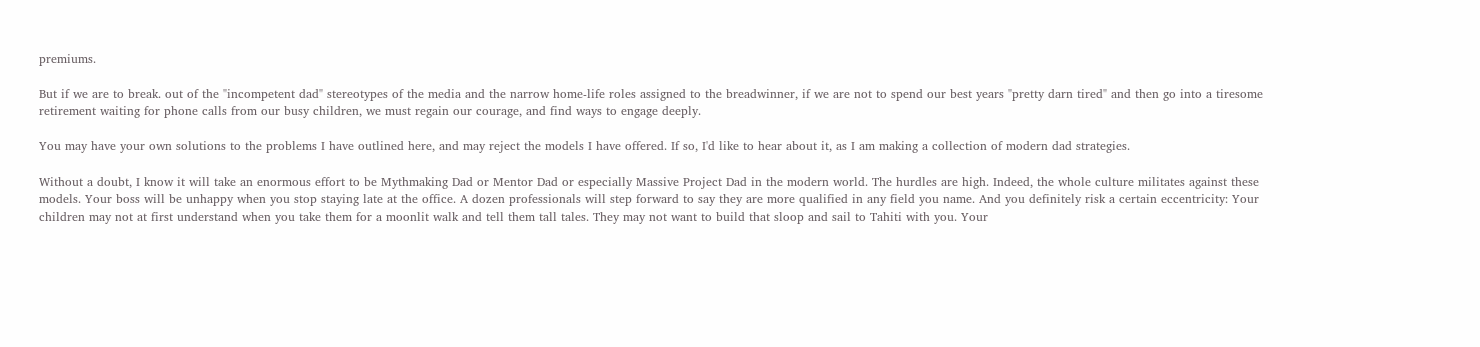premiums.

But if we are to break. out of the "incompetent dad" stereotypes of the media and the narrow home-life roles assigned to the breadwinner, if we are not to spend our best years "pretty darn tired" and then go into a tiresome retirement waiting for phone calls from our busy children, we must regain our courage, and find ways to engage deeply.

You may have your own solutions to the problems I have outlined here, and may reject the models I have offered. If so, I'd like to hear about it, as I am making a collection of modern dad strategies.

Without a doubt, I know it will take an enormous effort to be Mythmaking Dad or Mentor Dad or especially Massive Project Dad in the modern world. The hurdles are high. Indeed, the whole culture militates against these models. Your boss will be unhappy when you stop staying late at the office. A dozen professionals will step forward to say they are more qualified in any field you name. And you definitely risk a certain eccentricity: Your children may not at first understand when you take them for a moonlit walk and tell them tall tales. They may not want to build that sloop and sail to Tahiti with you. Your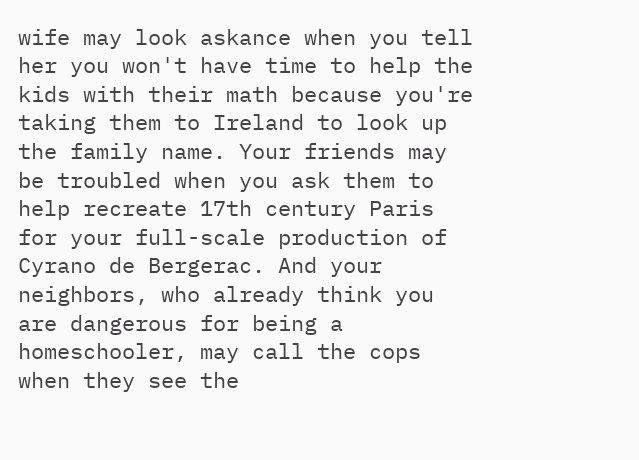wife may look askance when you tell her you won't have time to help the kids with their math because you're taking them to Ireland to look up the family name. Your friends may be troubled when you ask them to help recreate 17th century Paris for your full-scale production of Cyrano de Bergerac. And your neighbors, who already think you are dangerous for being a homeschooler, may call the cops when they see the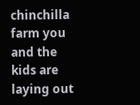chinchilla farm you and the kids are laying out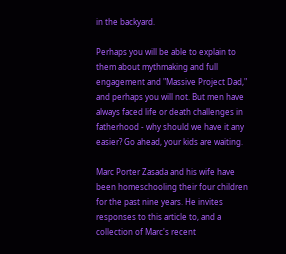in the backyard.

Perhaps you will be able to explain to them about mythmaking and full engagement and "Massive Project Dad," and perhaps you will not. But men have always faced life or death challenges in fatherhood - why should we have it any easier? Go ahead, your kids are waiting.

Marc Porter Zasada and his wife have been homeschooling their four children for the past nine years. He invites responses to this article to, and a collection of Marc's recent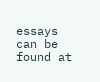essays can be found at